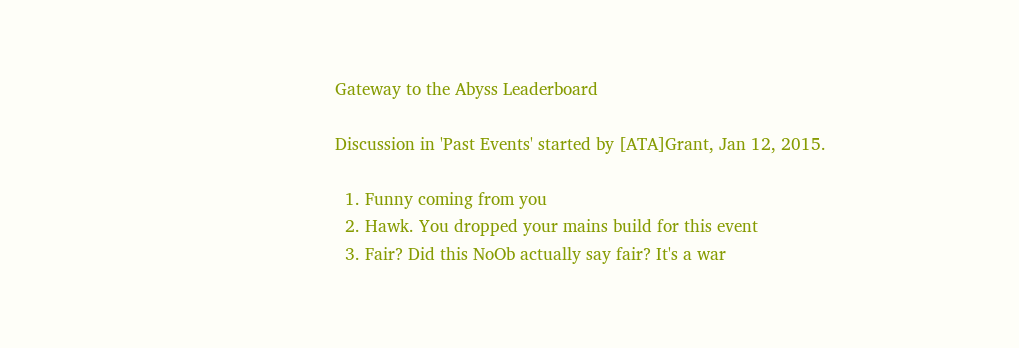Gateway to the Abyss Leaderboard

Discussion in 'Past Events' started by [ATA]Grant, Jan 12, 2015.

  1. Funny coming from you
  2. Hawk. You dropped your mains build for this event
  3. Fair? Did this NoOb actually say fair? It's a war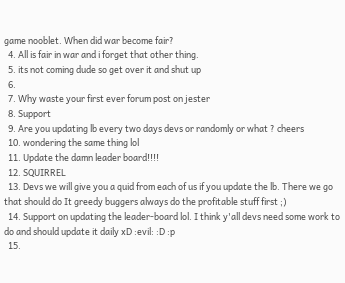game nooblet. When did war become fair?
  4. All is fair in war and i forget that other thing.
  5. its not coming dude so get over it and shut up
  6.
  7. Why waste your first ever forum post on jester
  8. Support
  9. Are you updating lb every two days devs or randomly or what ? cheers
  10. wondering the same thing lol
  11. Update the damn leader board!!!!
  12. SQUIRREL
  13. Devs we will give you a quid from each of us if you update the lb. There we go that should do It greedy buggers always do the profitable stuff first ;)
  14. Support on updating the leader-board lol. I think y'all devs need some work to do and should update it daily xD :evil: :D :p
  15.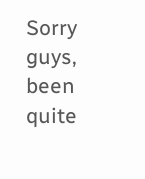Sorry guys, been quite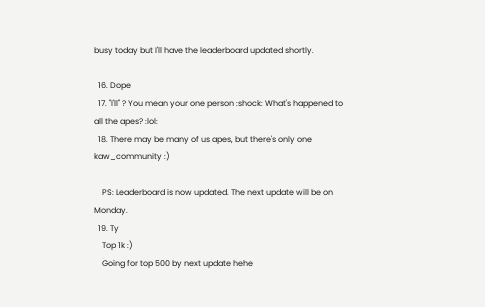busy today but I'll have the leaderboard updated shortly.

  16. Dope
  17. "I'll" ? You mean your one person :shock: What's happened to all the apes? :lol:
  18. There may be many of us apes, but there's only one kaw_community :)

    PS: Leaderboard is now updated. The next update will be on Monday.
  19. Ty
    Top 1k :)
    Going for top 500 by next update hehe